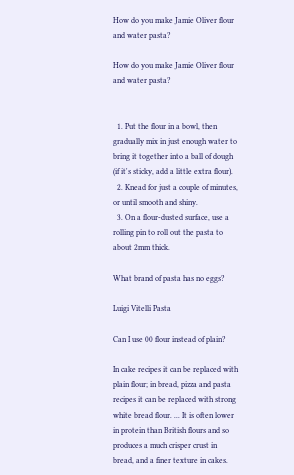How do you make Jamie Oliver flour and water pasta?

How do you make Jamie Oliver flour and water pasta?


  1. Put the flour in a bowl, then gradually mix in just enough water to bring it together into a ball of dough (if it's sticky, add a little extra flour).
  2. Knead for just a couple of minutes, or until smooth and shiny.
  3. On a flour-dusted surface, use a rolling pin to roll out the pasta to about 2mm thick.

What brand of pasta has no eggs?

Luigi Vitelli Pasta

Can I use 00 flour instead of plain?

In cake recipes it can be replaced with plain flour; in bread, pizza and pasta recipes it can be replaced with strong white bread flour. ... It is often lower in protein than British flours and so produces a much crisper crust in bread, and a finer texture in cakes.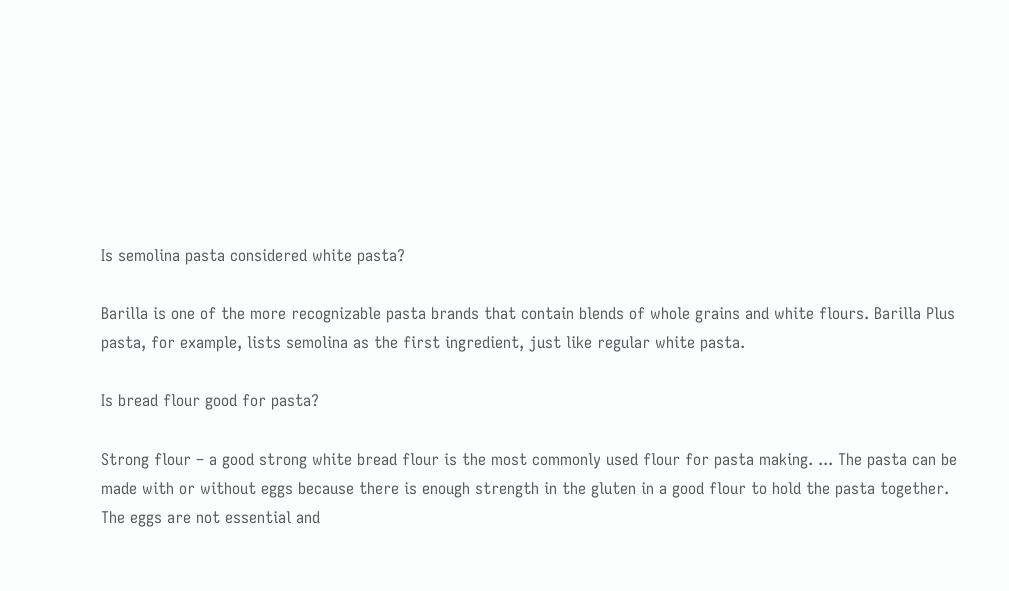Is semolina pasta considered white pasta?

Barilla is one of the more recognizable pasta brands that contain blends of whole grains and white flours. Barilla Plus pasta, for example, lists semolina as the first ingredient, just like regular white pasta.

Is bread flour good for pasta?

Strong flour – a good strong white bread flour is the most commonly used flour for pasta making. ... The pasta can be made with or without eggs because there is enough strength in the gluten in a good flour to hold the pasta together. The eggs are not essential and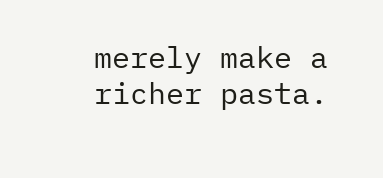merely make a richer pasta.